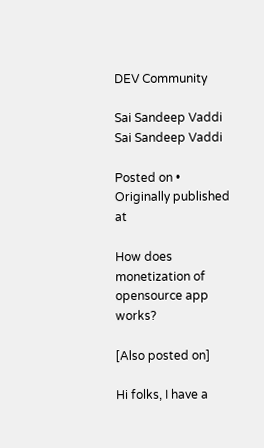DEV Community

Sai Sandeep Vaddi
Sai Sandeep Vaddi

Posted on • Originally published at

How does monetization of opensource app works?

[Also posted on]

Hi folks, I have a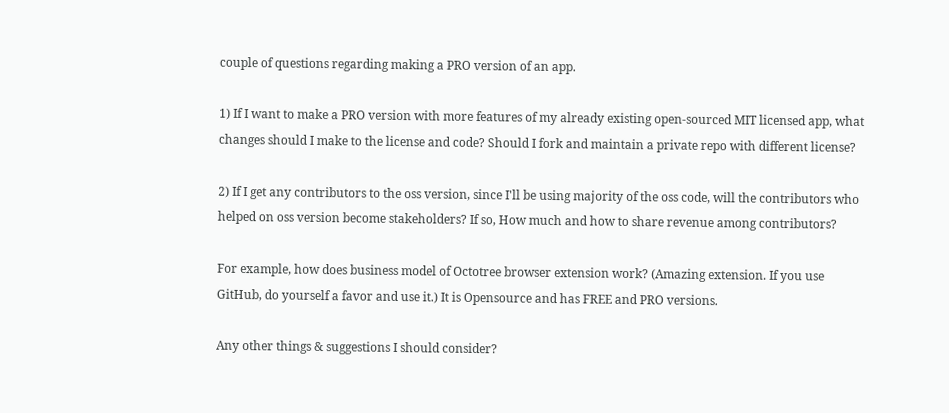couple of questions regarding making a PRO version of an app.

1) If I want to make a PRO version with more features of my already existing open-sourced MIT licensed app, what changes should I make to the license and code? Should I fork and maintain a private repo with different license?

2) If I get any contributors to the oss version, since I'll be using majority of the oss code, will the contributors who helped on oss version become stakeholders? If so, How much and how to share revenue among contributors?

For example, how does business model of Octotree browser extension work? (Amazing extension. If you use GitHub, do yourself a favor and use it.) It is Opensource and has FREE and PRO versions.

Any other things & suggestions I should consider?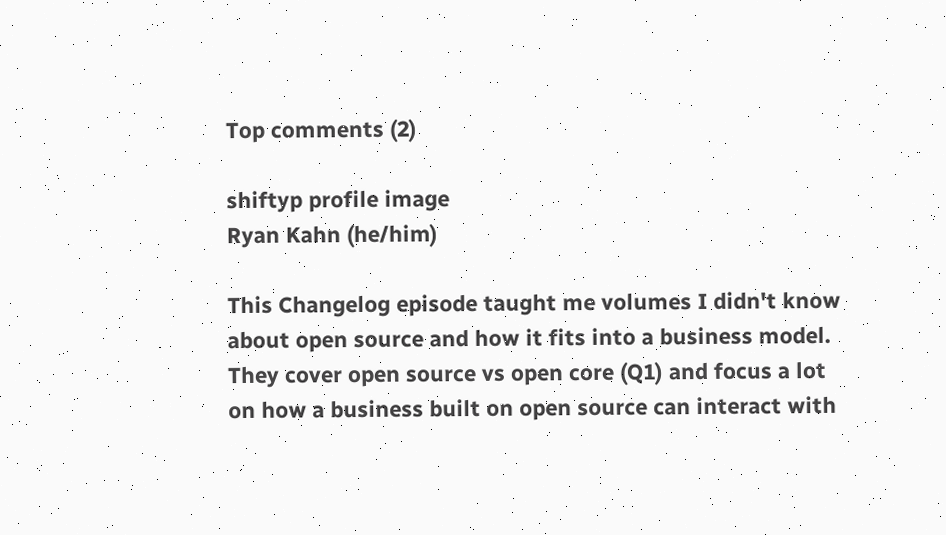Top comments (2)

shiftyp profile image
Ryan Kahn (he/him)

This Changelog episode taught me volumes I didn't know about open source and how it fits into a business model. They cover open source vs open core (Q1) and focus a lot on how a business built on open source can interact with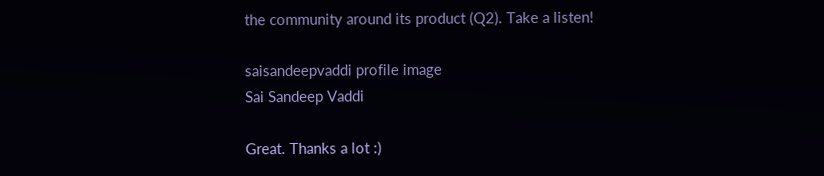the community around its product (Q2). Take a listen!

saisandeepvaddi profile image
Sai Sandeep Vaddi

Great. Thanks a lot :)